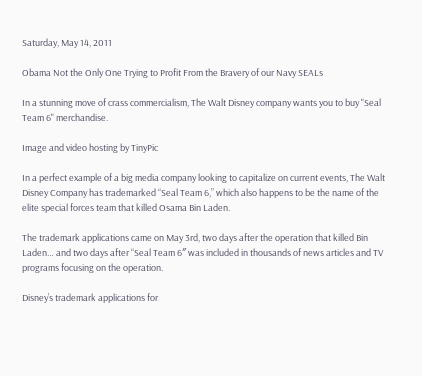Saturday, May 14, 2011

Obama Not the Only One Trying to Profit From the Bravery of our Navy SEALs

In a stunning move of crass commercialism, The Walt Disney company wants you to buy "Seal Team 6" merchandise.

Image and video hosting by TinyPic

In a perfect example of a big media company looking to capitalize on current events, The Walt Disney Company has trademarked “Seal Team 6,” which also happens to be the name of the elite special forces team that killed Osama Bin Laden.

The trademark applications came on May 3rd, two days after the operation that killed Bin Laden… and two days after “Seal Team 6″ was included in thousands of news articles and TV programs focusing on the operation.

Disney’s trademark applications for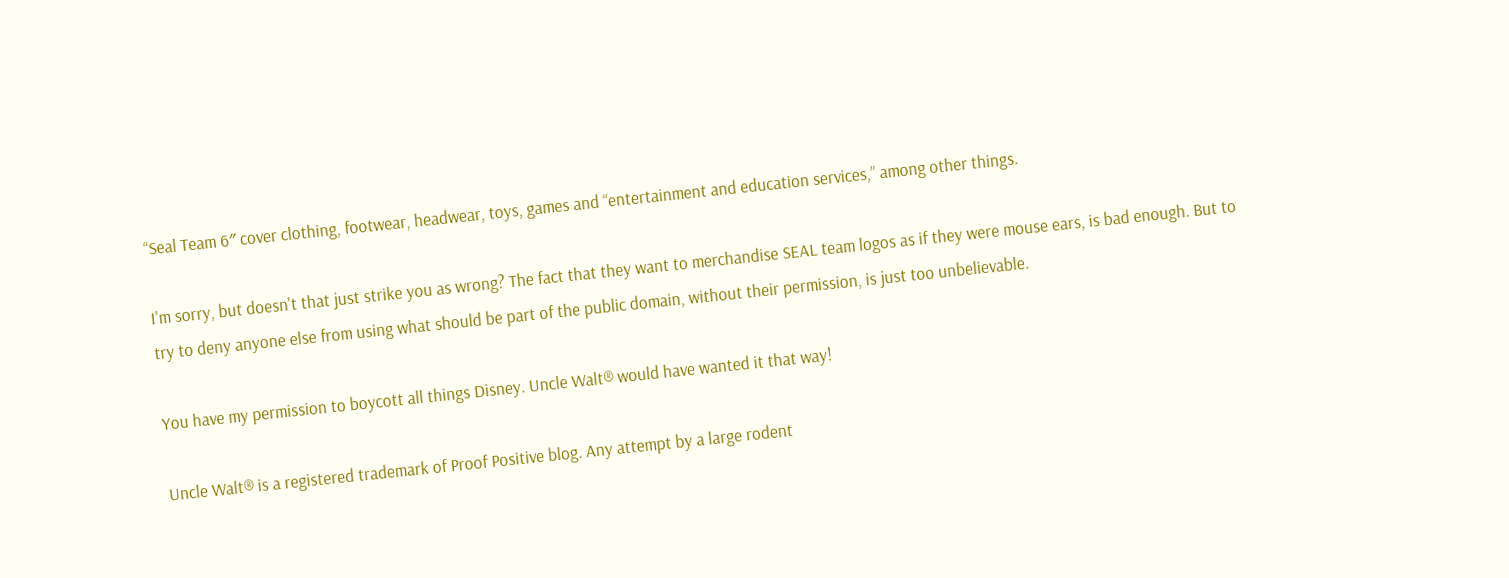“Seal Team 6″ cover clothing, footwear, headwear, toys, games and “entertainment and education services,” among other things.

I'm sorry, but doesn't that just strike you as wrong? The fact that they want to merchandise SEAL team logos as if they were mouse ears, is bad enough. But to try to deny anyone else from using what should be part of the public domain, without their permission, is just too unbelievable.

You have my permission to boycott all things Disney. Uncle Walt® would have wanted it that way!

Uncle Walt® is a registered trademark of Proof Positive blog. Any attempt by a large rodent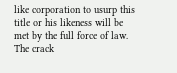like corporation to usurp this title or his likeness will be met by the full force of law. The crack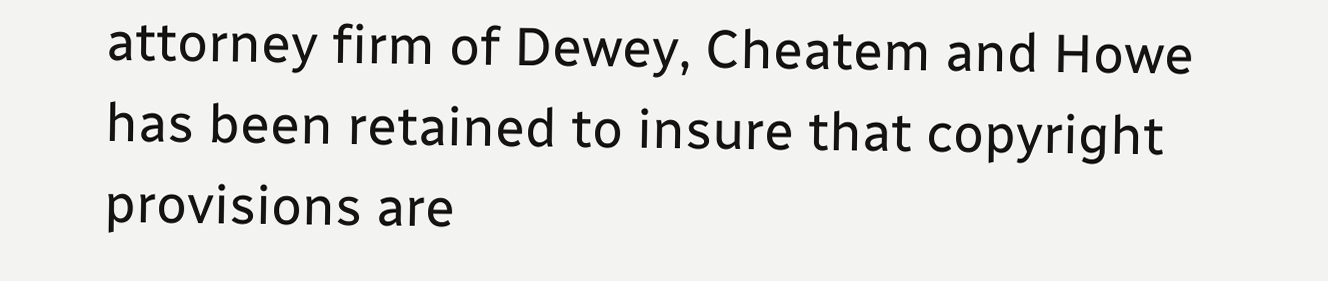attorney firm of Dewey, Cheatem and Howe has been retained to insure that copyright provisions are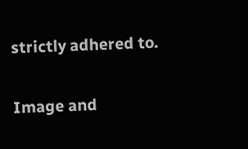strictly adhered to.

Image and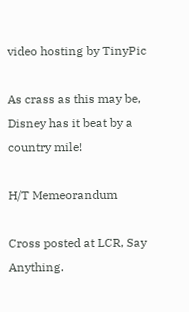video hosting by TinyPic

As crass as this may be, Disney has it beat by a country mile!

H/T Memeorandum

Cross posted at LCR, Say Anything.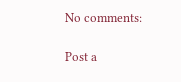No comments:

Post a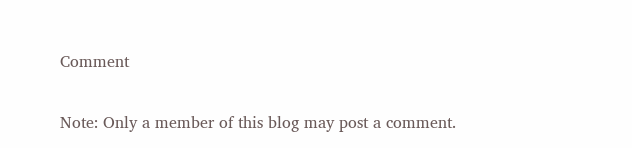Comment

Note: Only a member of this blog may post a comment.